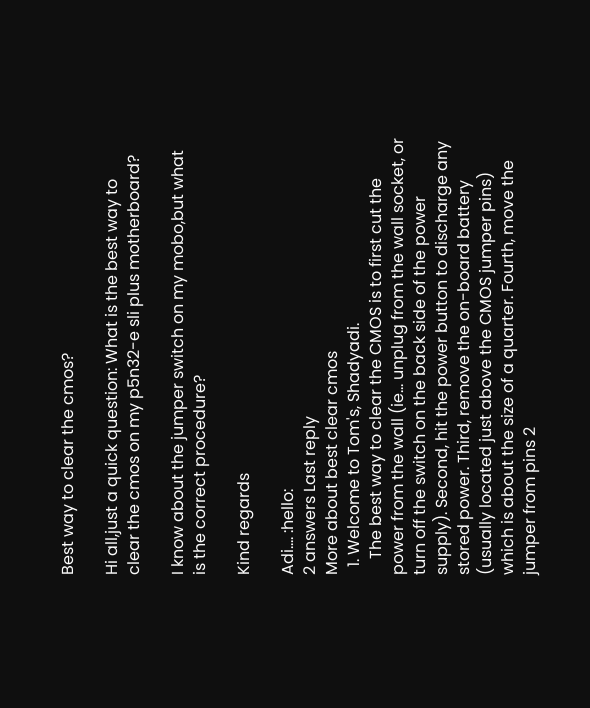Best way to clear the cmos?

Hi all,just a quick question: What is the best way to clear the cmos on my p5n32-e sli plus motherboard?

I know about the jumper switch on my mobo,but what is the correct procedure?

Kind regards

Adi.... :hello:
2 answers Last reply
More about best clear cmos
  1. Welcome to Tom's, Shadyadi.
    The best way to clear the CMOS is to first cut the power from the wall (ie... unplug from the wall socket, or turn off the switch on the back side of the power supply). Second, hit the power button to discharge any stored power. Third, remove the on-board battery (usually located just above the CMOS jumper pins) which is about the size of a quarter. Fourth, move the jumper from pins 2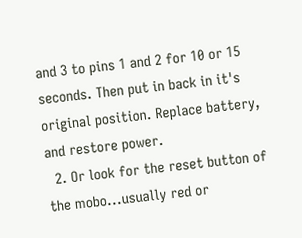and 3 to pins 1 and 2 for 10 or 15 seconds. Then put in back in it's original position. Replace battery, and restore power.
  2. Or look for the reset button of the mobo...usually red or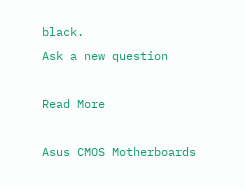black.
Ask a new question

Read More

Asus CMOS Motherboards